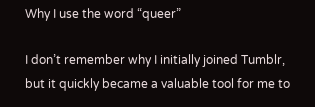Why I use the word “queer”

I don’t remember why I initially joined Tumblr, but it quickly became a valuable tool for me to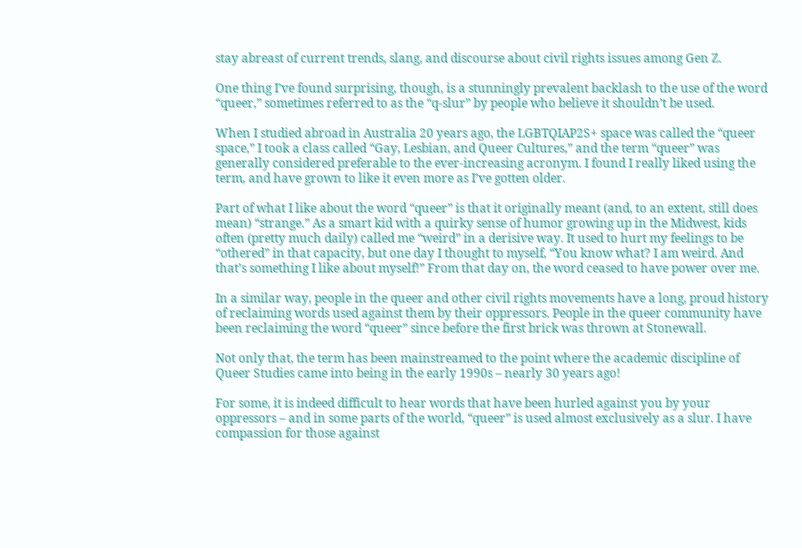stay abreast of current trends, slang, and discourse about civil rights issues among Gen Z.

One thing I’ve found surprising, though, is a stunningly prevalent backlash to the use of the word “queer,” sometimes referred to as the “q-slur” by people who believe it shouldn’t be used.

When I studied abroad in Australia 20 years ago, the LGBTQIAP2S+ space was called the “queer space,” I took a class called “Gay, Lesbian, and Queer Cultures,” and the term “queer” was generally considered preferable to the ever-increasing acronym. I found I really liked using the term, and have grown to like it even more as I’ve gotten older.

Part of what I like about the word “queer” is that it originally meant (and, to an extent, still does mean) “strange.” As a smart kid with a quirky sense of humor growing up in the Midwest, kids often (pretty much daily) called me “weird” in a derisive way. It used to hurt my feelings to be “othered” in that capacity, but one day I thought to myself, “You know what? I am weird. And that’s something I like about myself!” From that day on, the word ceased to have power over me.

In a similar way, people in the queer and other civil rights movements have a long, proud history of reclaiming words used against them by their oppressors. People in the queer community have been reclaiming the word “queer” since before the first brick was thrown at Stonewall.

Not only that, the term has been mainstreamed to the point where the academic discipline of Queer Studies came into being in the early 1990s – nearly 30 years ago!

For some, it is indeed difficult to hear words that have been hurled against you by your oppressors – and in some parts of the world, “queer” is used almost exclusively as a slur. I have compassion for those against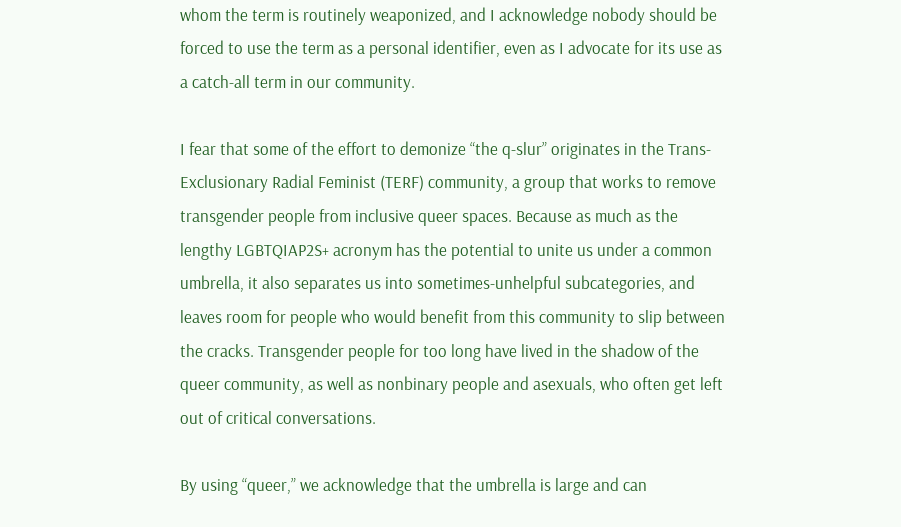whom the term is routinely weaponized, and I acknowledge nobody should be forced to use the term as a personal identifier, even as I advocate for its use as a catch-all term in our community.

I fear that some of the effort to demonize “the q-slur” originates in the Trans-Exclusionary Radial Feminist (TERF) community, a group that works to remove transgender people from inclusive queer spaces. Because as much as the lengthy LGBTQIAP2S+ acronym has the potential to unite us under a common umbrella, it also separates us into sometimes-unhelpful subcategories, and leaves room for people who would benefit from this community to slip between the cracks. Transgender people for too long have lived in the shadow of the queer community, as well as nonbinary people and asexuals, who often get left out of critical conversations.

By using “queer,” we acknowledge that the umbrella is large and can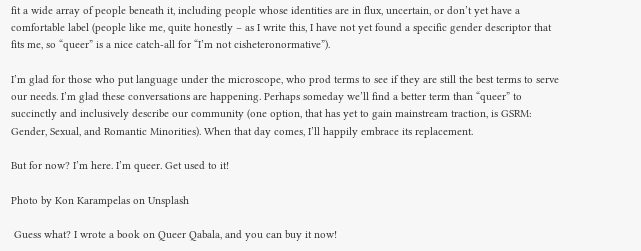fit a wide array of people beneath it, including people whose identities are in flux, uncertain, or don’t yet have a comfortable label (people like me, quite honestly – as I write this, I have not yet found a specific gender descriptor that fits me, so “queer” is a nice catch-all for “I’m not cisheteronormative”).

I’m glad for those who put language under the microscope, who prod terms to see if they are still the best terms to serve our needs. I’m glad these conversations are happening. Perhaps someday we’ll find a better term than “queer” to succinctly and inclusively describe our community (one option, that has yet to gain mainstream traction, is GSRM: Gender, Sexual, and Romantic Minorities). When that day comes, I’ll happily embrace its replacement.

But for now? I’m here. I’m queer. Get used to it!

Photo by Kon Karampelas on Unsplash

 Guess what? I wrote a book on Queer Qabala, and you can buy it now!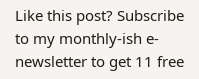Like this post? Subscribe to my monthly-ish e-newsletter to get 11 free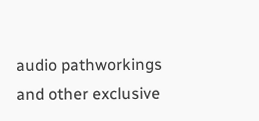audio pathworkings and other exclusive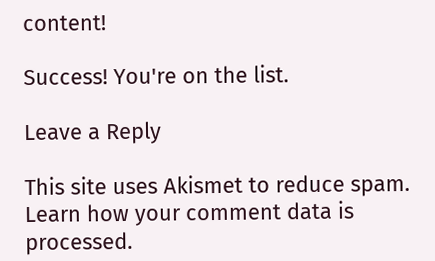content!

Success! You're on the list.

Leave a Reply

This site uses Akismet to reduce spam. Learn how your comment data is processed.